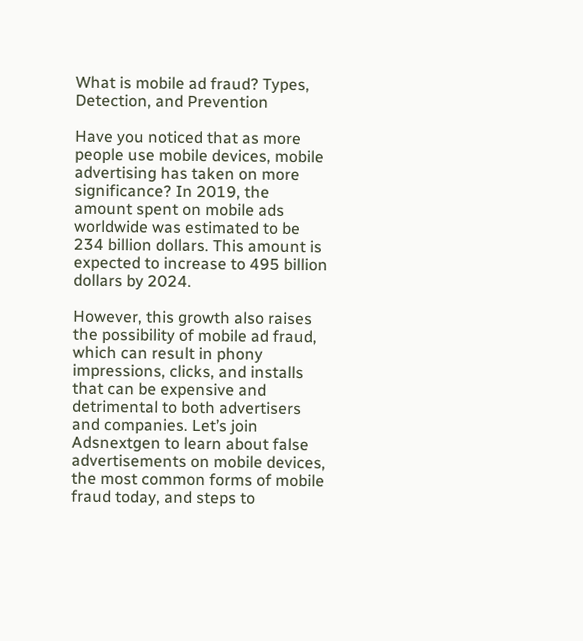What is mobile ad fraud? Types, Detection, and Prevention

Have you noticed that as more people use mobile devices, mobile advertising has taken on more significance? In 2019, the amount spent on mobile ads worldwide was estimated to be 234 billion dollars. This amount is expected to increase to 495 billion dollars by 2024.

However, this growth also raises the possibility of mobile ad fraud, which can result in phony impressions, clicks, and installs that can be expensive and detrimental to both advertisers and companies. Let’s join Adsnextgen to learn about false advertisements on mobile devices, the most common forms of mobile fraud today, and steps to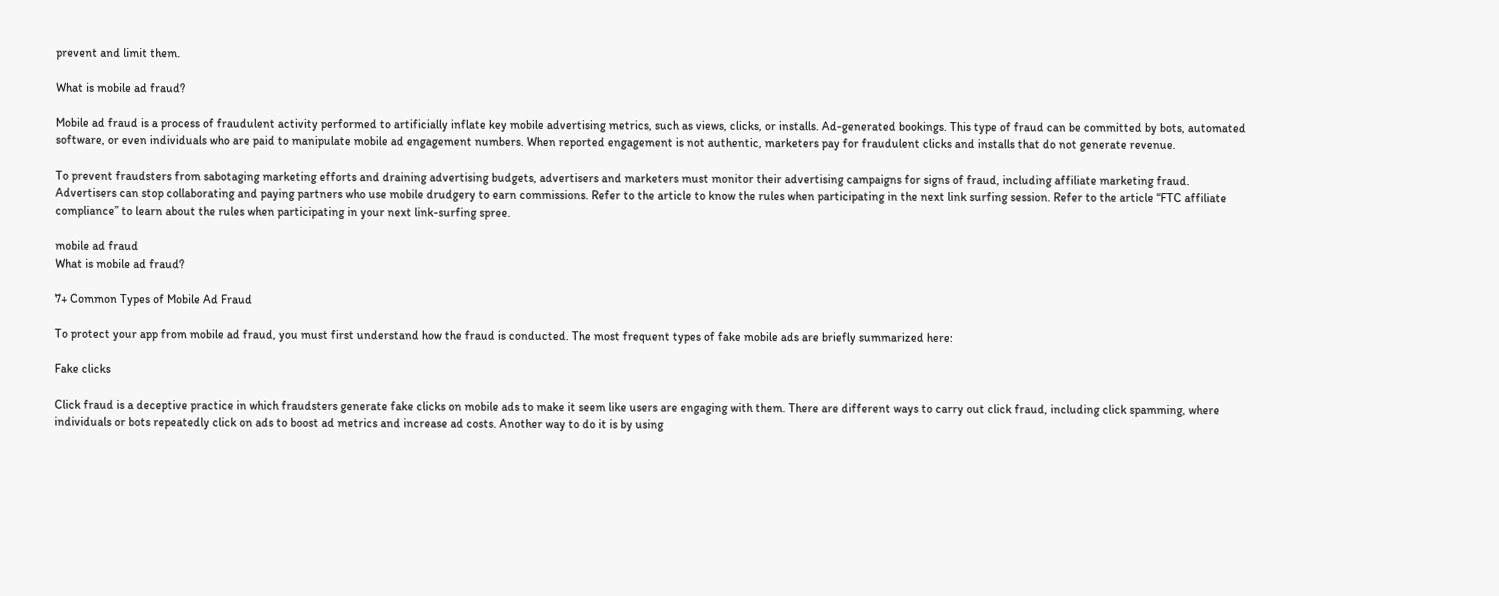prevent and limit them.

What is mobile ad fraud?

Mobile ad fraud is a process of fraudulent activity performed to artificially inflate key mobile advertising metrics, such as views, clicks, or installs. Ad-generated bookings. This type of fraud can be committed by bots, automated software, or even individuals who are paid to manipulate mobile ad engagement numbers. When reported engagement is not authentic, marketers pay for fraudulent clicks and installs that do not generate revenue.

To prevent fraudsters from sabotaging marketing efforts and draining advertising budgets, advertisers and marketers must monitor their advertising campaigns for signs of fraud, including affiliate marketing fraud. Advertisers can stop collaborating and paying partners who use mobile drudgery to earn commissions. Refer to the article to know the rules when participating in the next link surfing session. Refer to the article “FTC affiliate compliance” to learn about the rules when participating in your next link-surfing spree.

mobile ad fraud
What is mobile ad fraud?

7+ Common Types of Mobile Ad Fraud

To protect your app from mobile ad fraud, you must first understand how the fraud is conducted. The most frequent types of fake mobile ads are briefly summarized here:

Fake clicks

Click fraud is a deceptive practice in which fraudsters generate fake clicks on mobile ads to make it seem like users are engaging with them. There are different ways to carry out click fraud, including click spamming, where individuals or bots repeatedly click on ads to boost ad metrics and increase ad costs. Another way to do it is by using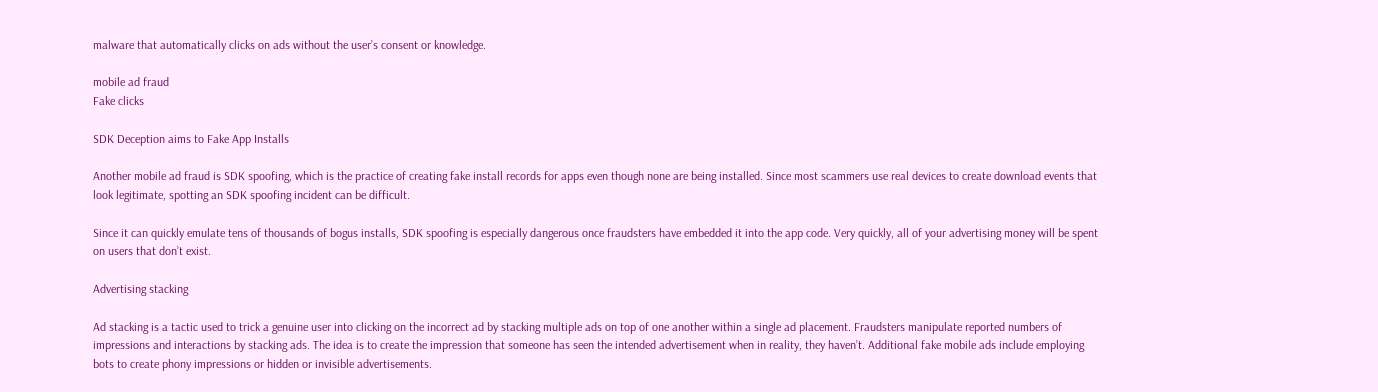malware that automatically clicks on ads without the user’s consent or knowledge.

mobile ad fraud
Fake clicks

SDK Deception aims to Fake App Installs

Another mobile ad fraud is SDK spoofing, which is the practice of creating fake install records for apps even though none are being installed. Since most scammers use real devices to create download events that look legitimate, spotting an SDK spoofing incident can be difficult.

Since it can quickly emulate tens of thousands of bogus installs, SDK spoofing is especially dangerous once fraudsters have embedded it into the app code. Very quickly, all of your advertising money will be spent on users that don’t exist.

Advertising stacking

Ad stacking is a tactic used to trick a genuine user into clicking on the incorrect ad by stacking multiple ads on top of one another within a single ad placement. Fraudsters manipulate reported numbers of impressions and interactions by stacking ads. The idea is to create the impression that someone has seen the intended advertisement when in reality, they haven’t. Additional fake mobile ads include employing bots to create phony impressions or hidden or invisible advertisements.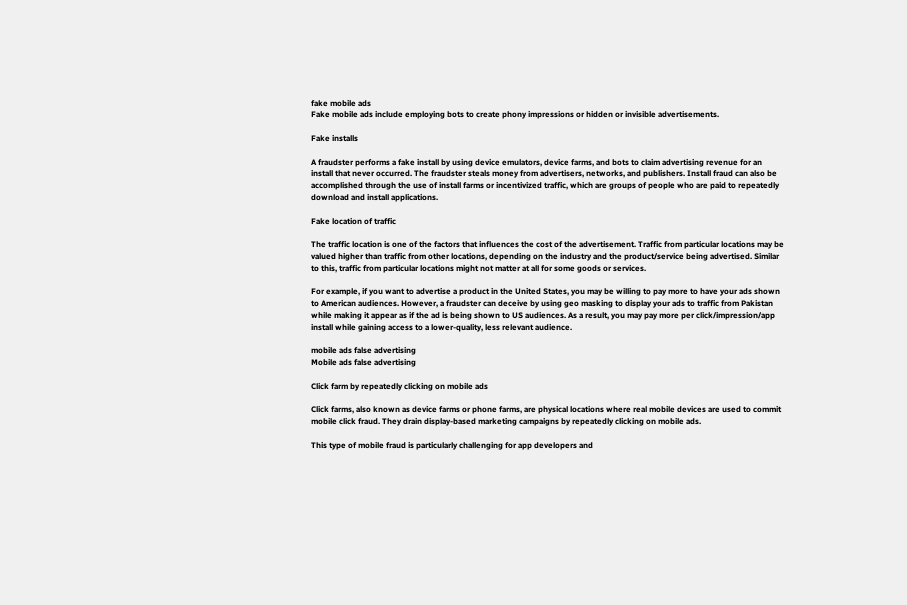fake mobile ads
Fake mobile ads include employing bots to create phony impressions or hidden or invisible advertisements.

Fake installs

A fraudster performs a fake install by using device emulators, device farms, and bots to claim advertising revenue for an install that never occurred. The fraudster steals money from advertisers, networks, and publishers. Install fraud can also be accomplished through the use of install farms or incentivized traffic, which are groups of people who are paid to repeatedly download and install applications.

Fake location of traffic

The traffic location is one of the factors that influences the cost of the advertisement. Traffic from particular locations may be valued higher than traffic from other locations, depending on the industry and the product/service being advertised. Similar to this, traffic from particular locations might not matter at all for some goods or services.

For example, if you want to advertise a product in the United States, you may be willing to pay more to have your ads shown to American audiences. However, a fraudster can deceive by using geo masking to display your ads to traffic from Pakistan while making it appear as if the ad is being shown to US audiences. As a result, you may pay more per click/impression/app install while gaining access to a lower-quality, less relevant audience.

mobile ads false advertising
Mobile ads false advertising

Click farm by repeatedly clicking on mobile ads

Click farms, also known as device farms or phone farms, are physical locations where real mobile devices are used to commit mobile click fraud. They drain display-based marketing campaigns by repeatedly clicking on mobile ads.

This type of mobile fraud is particularly challenging for app developers and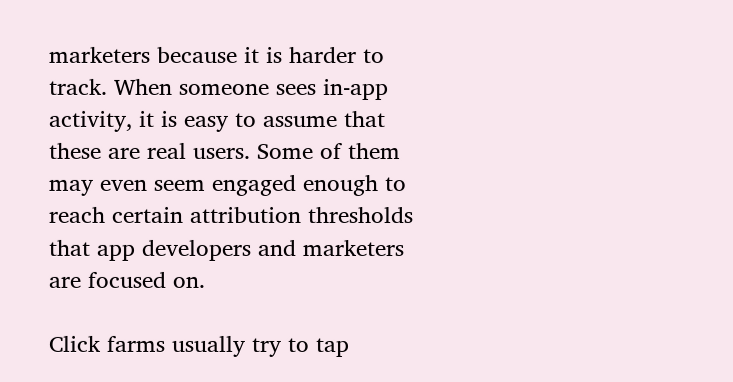marketers because it is harder to track. When someone sees in-app activity, it is easy to assume that these are real users. Some of them may even seem engaged enough to reach certain attribution thresholds that app developers and marketers are focused on.

Click farms usually try to tap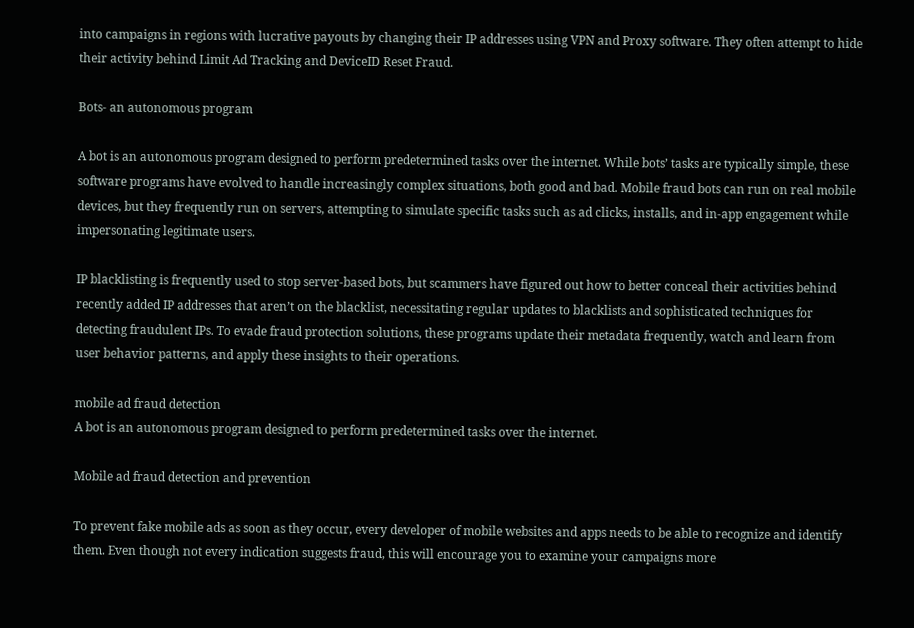into campaigns in regions with lucrative payouts by changing their IP addresses using VPN and Proxy software. They often attempt to hide their activity behind Limit Ad Tracking and DeviceID Reset Fraud.

Bots- an autonomous program

A bot is an autonomous program designed to perform predetermined tasks over the internet. While bots’ tasks are typically simple, these software programs have evolved to handle increasingly complex situations, both good and bad. Mobile fraud bots can run on real mobile devices, but they frequently run on servers, attempting to simulate specific tasks such as ad clicks, installs, and in-app engagement while impersonating legitimate users.

IP blacklisting is frequently used to stop server-based bots, but scammers have figured out how to better conceal their activities behind recently added IP addresses that aren’t on the blacklist, necessitating regular updates to blacklists and sophisticated techniques for detecting fraudulent IPs. To evade fraud protection solutions, these programs update their metadata frequently, watch and learn from user behavior patterns, and apply these insights to their operations.

mobile ad fraud detection
A bot is an autonomous program designed to perform predetermined tasks over the internet.

Mobile ad fraud detection and prevention

To prevent fake mobile ads as soon as they occur, every developer of mobile websites and apps needs to be able to recognize and identify them. Even though not every indication suggests fraud, this will encourage you to examine your campaigns more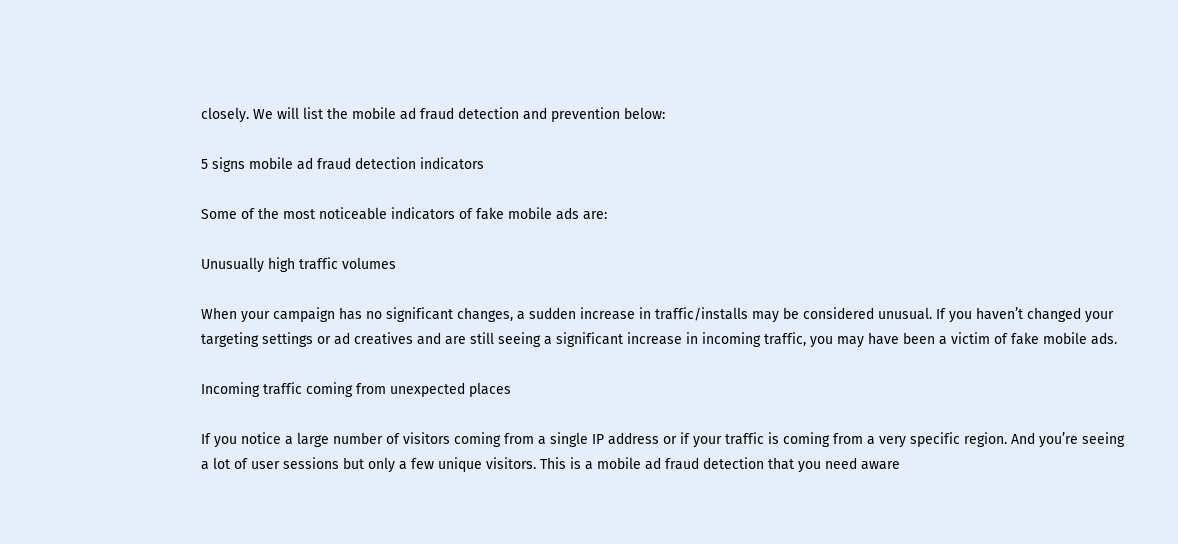closely. We will list the mobile ad fraud detection and prevention below:

5 signs mobile ad fraud detection indicators

Some of the most noticeable indicators of fake mobile ads are:

Unusually high traffic volumes

When your campaign has no significant changes, a sudden increase in traffic/installs may be considered unusual. If you haven’t changed your targeting settings or ad creatives and are still seeing a significant increase in incoming traffic, you may have been a victim of fake mobile ads.

Incoming traffic coming from unexpected places

If you notice a large number of visitors coming from a single IP address or if your traffic is coming from a very specific region. And you’re seeing a lot of user sessions but only a few unique visitors. This is a mobile ad fraud detection that you need aware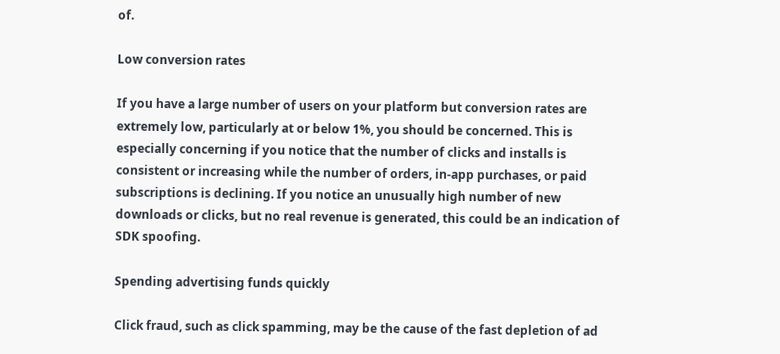of.

Low conversion rates

If you have a large number of users on your platform but conversion rates are extremely low, particularly at or below 1%, you should be concerned. This is especially concerning if you notice that the number of clicks and installs is consistent or increasing while the number of orders, in-app purchases, or paid subscriptions is declining. If you notice an unusually high number of new downloads or clicks, but no real revenue is generated, this could be an indication of SDK spoofing.

Spending advertising funds quickly

Click fraud, such as click spamming, may be the cause of the fast depletion of ad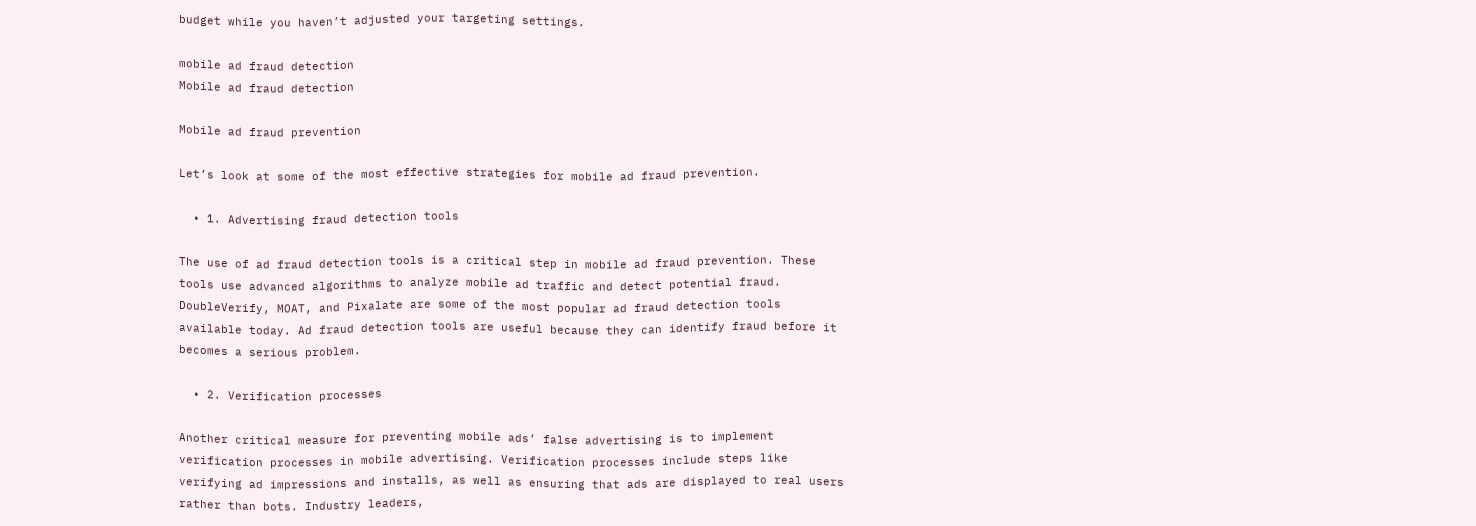budget while you haven’t adjusted your targeting settings.

mobile ad fraud detection
Mobile ad fraud detection

Mobile ad fraud prevention

Let’s look at some of the most effective strategies for mobile ad fraud prevention.

  • 1. Advertising fraud detection tools

The use of ad fraud detection tools is a critical step in mobile ad fraud prevention. These tools use advanced algorithms to analyze mobile ad traffic and detect potential fraud. DoubleVerify, MOAT, and Pixalate are some of the most popular ad fraud detection tools available today. Ad fraud detection tools are useful because they can identify fraud before it becomes a serious problem.

  • 2. Verification processes

Another critical measure for preventing mobile ads’ false advertising is to implement verification processes in mobile advertising. Verification processes include steps like verifying ad impressions and installs, as well as ensuring that ads are displayed to real users rather than bots. Industry leaders,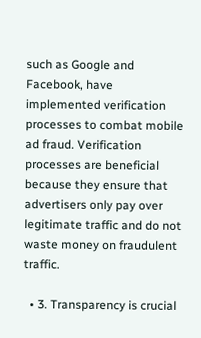such as Google and Facebook, have implemented verification processes to combat mobile ad fraud. Verification processes are beneficial because they ensure that advertisers only pay over legitimate traffic and do not waste money on fraudulent traffic.

  • 3. Transparency is crucial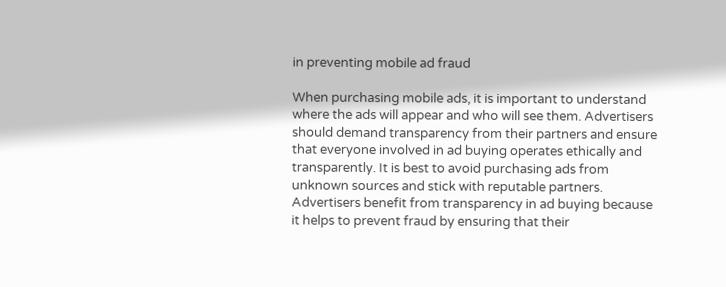in preventing mobile ad fraud

When purchasing mobile ads, it is important to understand where the ads will appear and who will see them. Advertisers should demand transparency from their partners and ensure that everyone involved in ad buying operates ethically and transparently. It is best to avoid purchasing ads from unknown sources and stick with reputable partners. Advertisers benefit from transparency in ad buying because it helps to prevent fraud by ensuring that their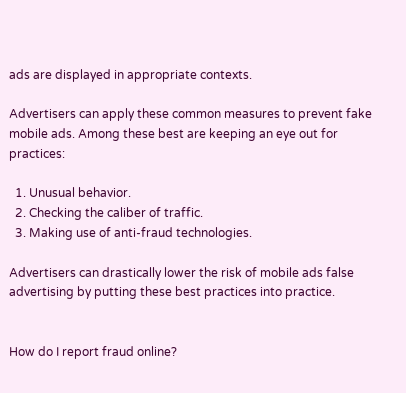ads are displayed in appropriate contexts.

Advertisers can apply these common measures to prevent fake mobile ads. Among these best are keeping an eye out for practices:

  1. Unusual behavior.
  2. Checking the caliber of traffic.
  3. Making use of anti-fraud technologies.

Advertisers can drastically lower the risk of mobile ads false advertising by putting these best practices into practice.


How do I report fraud online?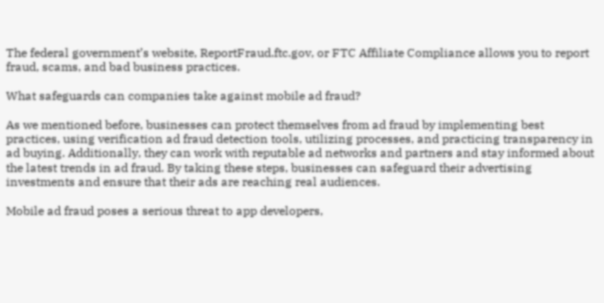The federal government’s website, ReportFraud.ftc.gov, or FTC Affiliate Compliance allows you to report fraud, scams, and bad business practices.

What safeguards can companies take against mobile ad fraud?

As we mentioned before, businesses can protect themselves from ad fraud by implementing best practices, using verification ad fraud detection tools, utilizing processes, and practicing transparency in ad buying. Additionally, they can work with reputable ad networks and partners and stay informed about the latest trends in ad fraud. By taking these steps, businesses can safeguard their advertising investments and ensure that their ads are reaching real audiences.

Mobile ad fraud poses a serious threat to app developers,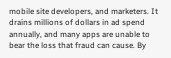mobile site developers, and marketers. It drains millions of dollars in ad spend annually, and many apps are unable to bear the loss that fraud can cause. By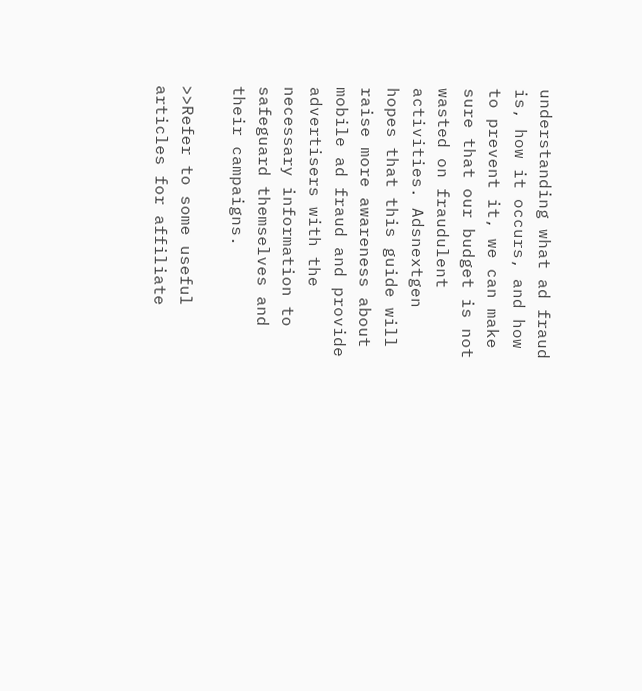understanding what ad fraud is, how it occurs, and how to prevent it, we can make sure that our budget is not wasted on fraudulent activities. Adsnextgen hopes that this guide will raise more awareness about mobile ad fraud and provide advertisers with the necessary information to safeguard themselves and their campaigns.

>>Refer to some useful articles for affiliate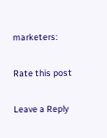marketers:

Rate this post

Leave a Reply